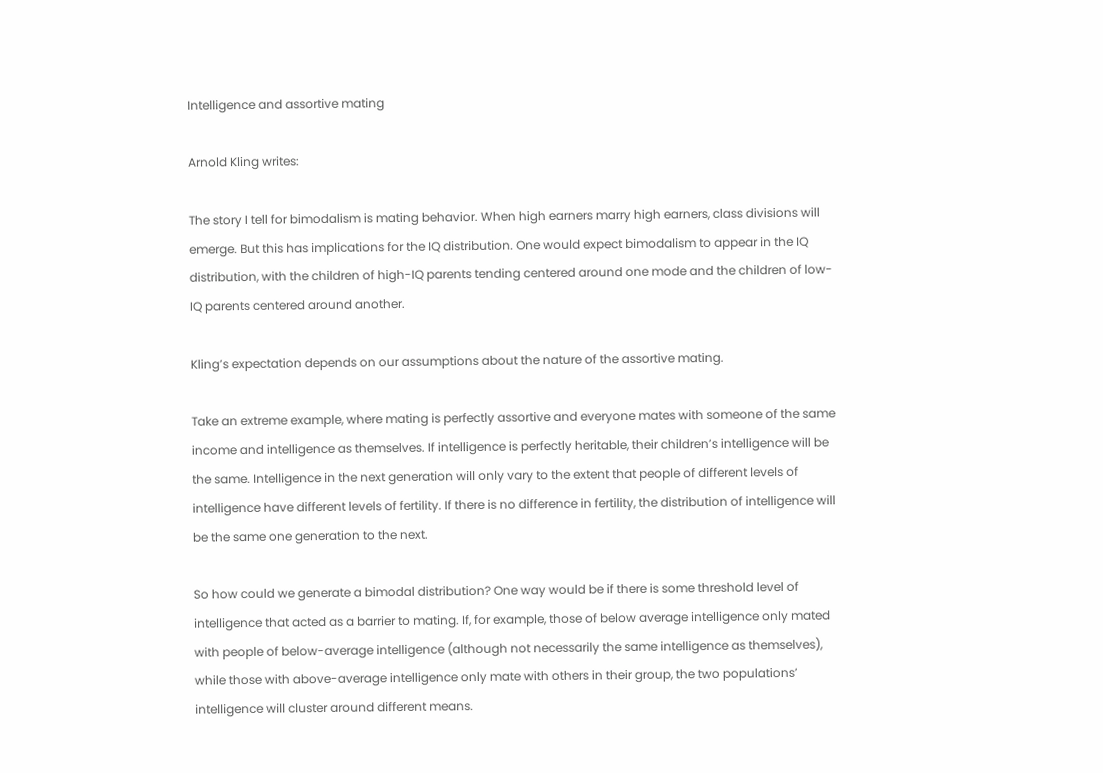Intelligence and assortive mating

Arnold Kling writes:

The story I tell for bimodalism is mating behavior. When high earners marry high earners, class divisions will emerge. But this has implications for the IQ distribution. One would expect bimodalism to appear in the IQ distribution, with the children of high-IQ parents tending centered around one mode and the children of low-IQ parents centered around another.

Kling’s expectation depends on our assumptions about the nature of the assortive mating.

Take an extreme example, where mating is perfectly assortive and everyone mates with someone of the same income and intelligence as themselves. If intelligence is perfectly heritable, their children’s intelligence will be the same. Intelligence in the next generation will only vary to the extent that people of different levels of intelligence have different levels of fertility. If there is no difference in fertility, the distribution of intelligence will be the same one generation to the next.

So how could we generate a bimodal distribution? One way would be if there is some threshold level of intelligence that acted as a barrier to mating. If, for example, those of below average intelligence only mated with people of below-average intelligence (although not necessarily the same intelligence as themselves), while those with above-average intelligence only mate with others in their group, the two populations’ intelligence will cluster around different means.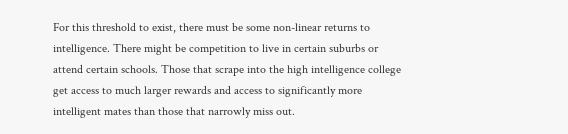For this threshold to exist, there must be some non-linear returns to intelligence. There might be competition to live in certain suburbs or attend certain schools. Those that scrape into the high intelligence college get access to much larger rewards and access to significantly more intelligent mates than those that narrowly miss out.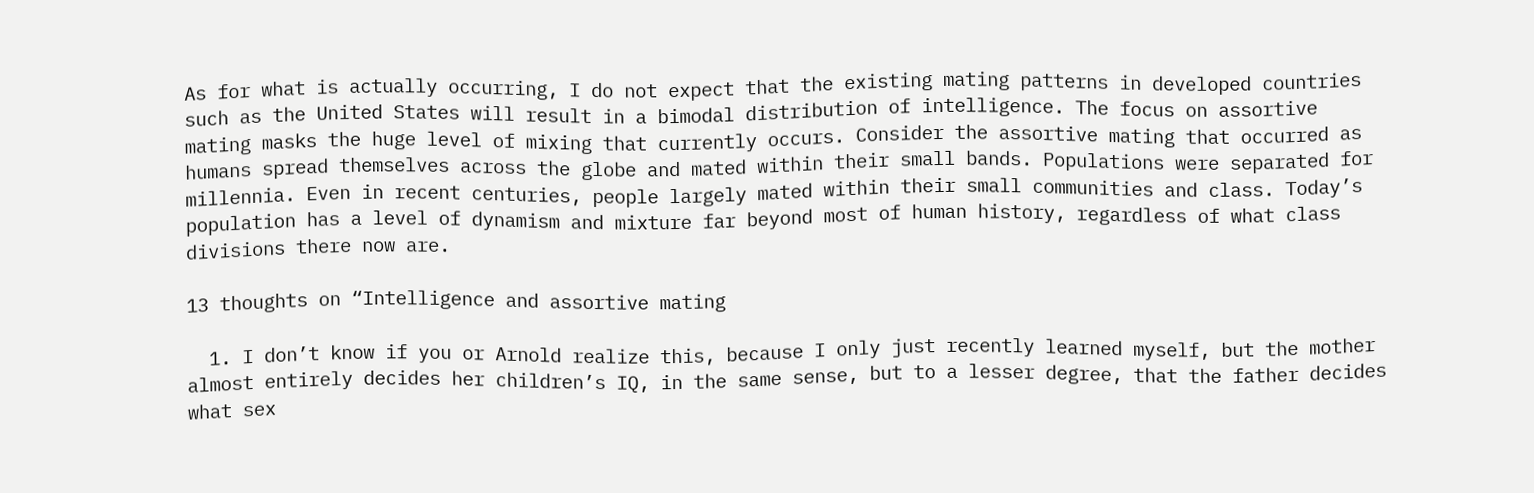As for what is actually occurring, I do not expect that the existing mating patterns in developed countries such as the United States will result in a bimodal distribution of intelligence. The focus on assortive mating masks the huge level of mixing that currently occurs. Consider the assortive mating that occurred as humans spread themselves across the globe and mated within their small bands. Populations were separated for millennia. Even in recent centuries, people largely mated within their small communities and class. Today’s population has a level of dynamism and mixture far beyond most of human history, regardless of what class divisions there now are.

13 thoughts on “Intelligence and assortive mating

  1. I don’t know if you or Arnold realize this, because I only just recently learned myself, but the mother almost entirely decides her children’s IQ, in the same sense, but to a lesser degree, that the father decides what sex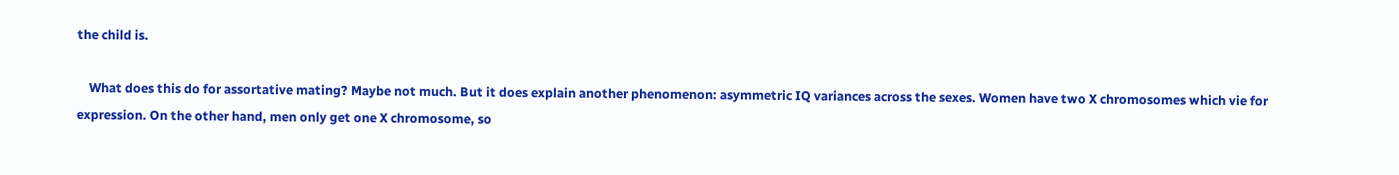the child is.

    What does this do for assortative mating? Maybe not much. But it does explain another phenomenon: asymmetric IQ variances across the sexes. Women have two X chromosomes which vie for expression. On the other hand, men only get one X chromosome, so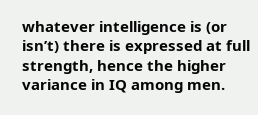whatever intelligence is (or isn’t) there is expressed at full strength, hence the higher variance in IQ among men.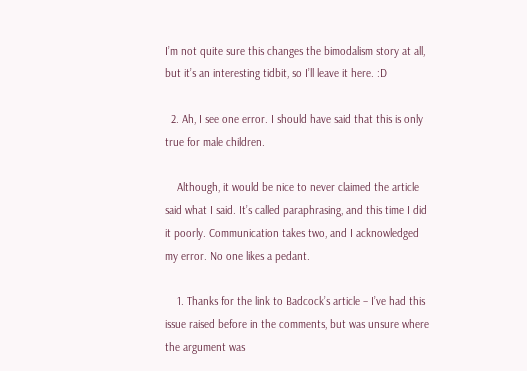I’m not quite sure this changes the bimodalism story at all, but it’s an interesting tidbit, so I’ll leave it here. :D

  2. Ah, I see one error. I should have said that this is only true for male children.

    Although, it would be nice to never claimed the article said what I said. It’s called paraphrasing, and this time I did it poorly. Communication takes two, and I acknowledged my error. No one likes a pedant.

    1. Thanks for the link to Badcock’s article – I’ve had this issue raised before in the comments, but was unsure where the argument was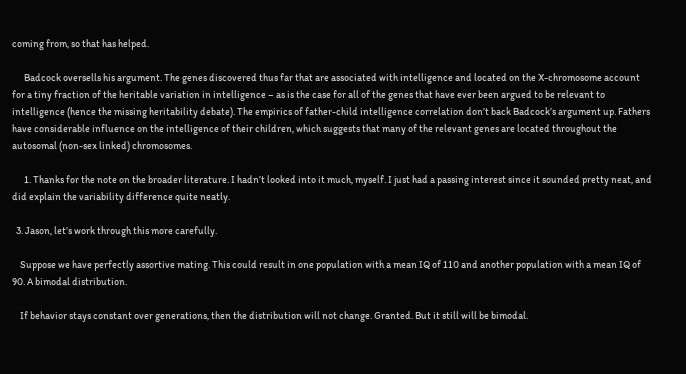coming from, so that has helped.

      Badcock oversells his argument. The genes discovered thus far that are associated with intelligence and located on the X-chromosome account for a tiny fraction of the heritable variation in intelligence – as is the case for all of the genes that have ever been argued to be relevant to intelligence (hence the missing heritability debate). The empirics of father-child intelligence correlation don’t back Badcock’s argument up. Fathers have considerable influence on the intelligence of their children, which suggests that many of the relevant genes are located throughout the autosomal (non-sex linked) chromosomes.

      1. Thanks for the note on the broader literature. I hadn’t looked into it much, myself. I just had a passing interest since it sounded pretty neat, and did explain the variability difference quite neatly.

  3. Jason, let’s work through this more carefully.

    Suppose we have perfectly assortive mating. This could result in one population with a mean IQ of 110 and another population with a mean IQ of 90. A bimodal distribution.

    If behavior stays constant over generations, then the distribution will not change. Granted. But it still will be bimodal.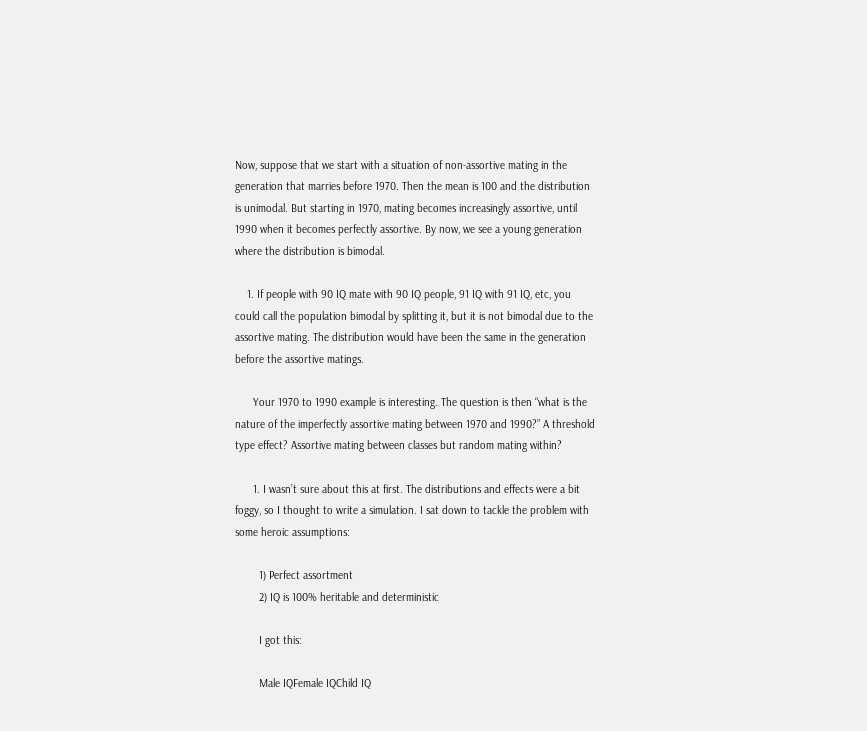Now, suppose that we start with a situation of non-assortive mating in the generation that marries before 1970. Then the mean is 100 and the distribution is unimodal. But starting in 1970, mating becomes increasingly assortive, until 1990 when it becomes perfectly assortive. By now, we see a young generation where the distribution is bimodal.

    1. If people with 90 IQ mate with 90 IQ people, 91 IQ with 91 IQ, etc, you could call the population bimodal by splitting it, but it is not bimodal due to the assortive mating. The distribution would have been the same in the generation before the assortive matings.

      Your 1970 to 1990 example is interesting. The question is then “what is the nature of the imperfectly assortive mating between 1970 and 1990?” A threshold type effect? Assortive mating between classes but random mating within?

      1. I wasn’t sure about this at first. The distributions and effects were a bit foggy, so I thought to write a simulation. I sat down to tackle the problem with some heroic assumptions:

        1) Perfect assortment
        2) IQ is 100% heritable and deterministic

        I got this:

        Male IQFemale IQChild IQ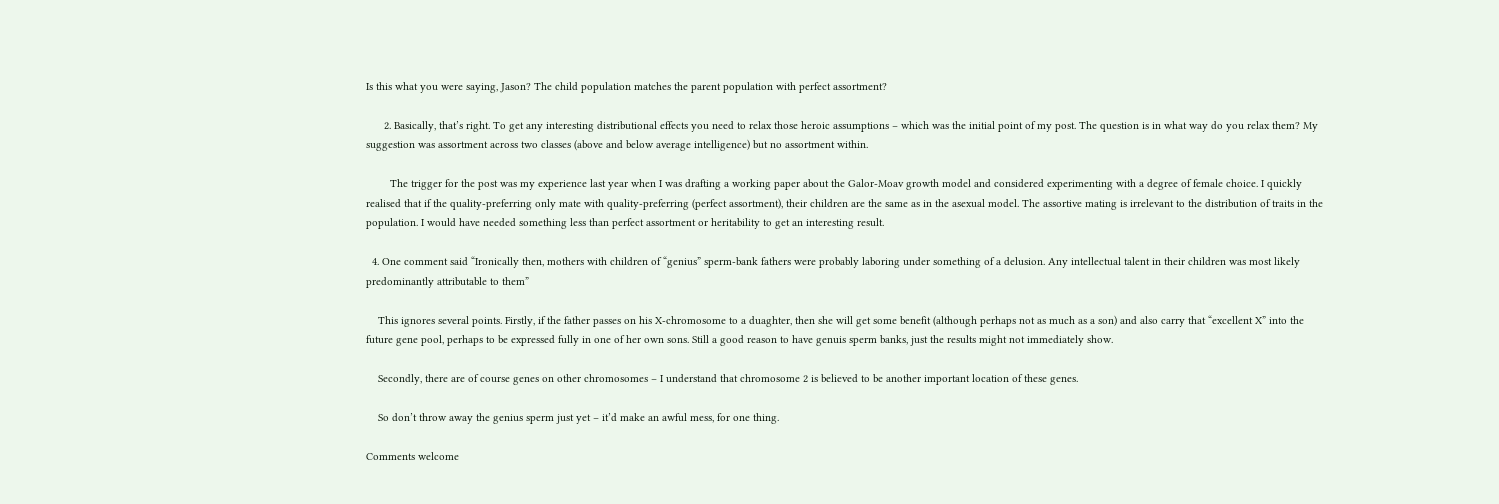Is this what you were saying, Jason? The child population matches the parent population with perfect assortment?

      2. Basically, that’s right. To get any interesting distributional effects you need to relax those heroic assumptions – which was the initial point of my post. The question is in what way do you relax them? My suggestion was assortment across two classes (above and below average intelligence) but no assortment within.

        The trigger for the post was my experience last year when I was drafting a working paper about the Galor-Moav growth model and considered experimenting with a degree of female choice. I quickly realised that if the quality-preferring only mate with quality-preferring (perfect assortment), their children are the same as in the asexual model. The assortive mating is irrelevant to the distribution of traits in the population. I would have needed something less than perfect assortment or heritability to get an interesting result.

  4. One comment said “Ironically then, mothers with children of “genius” sperm-bank fathers were probably laboring under something of a delusion. Any intellectual talent in their children was most likely predominantly attributable to them”

    This ignores several points. Firstly, if the father passes on his X-chromosome to a duaghter, then she will get some benefit (although perhaps not as much as a son) and also carry that “excellent X” into the future gene pool, perhaps to be expressed fully in one of her own sons. Still a good reason to have genuis sperm banks, just the results might not immediately show.

    Secondly, there are of course genes on other chromosomes – I understand that chromosome 2 is believed to be another important location of these genes.

    So don’t throw away the genius sperm just yet – it’d make an awful mess, for one thing.

Comments welcome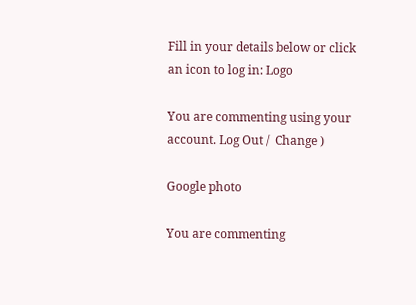Fill in your details below or click an icon to log in: Logo

You are commenting using your account. Log Out /  Change )

Google photo

You are commenting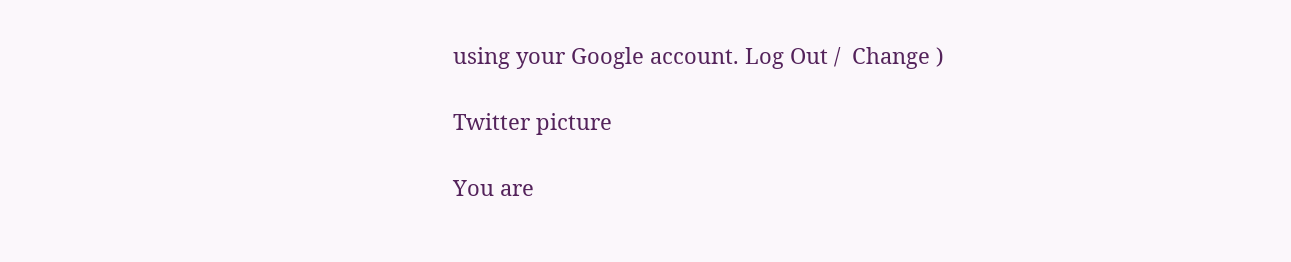using your Google account. Log Out /  Change )

Twitter picture

You are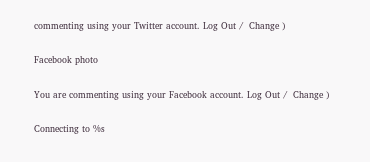commenting using your Twitter account. Log Out /  Change )

Facebook photo

You are commenting using your Facebook account. Log Out /  Change )

Connecting to %s